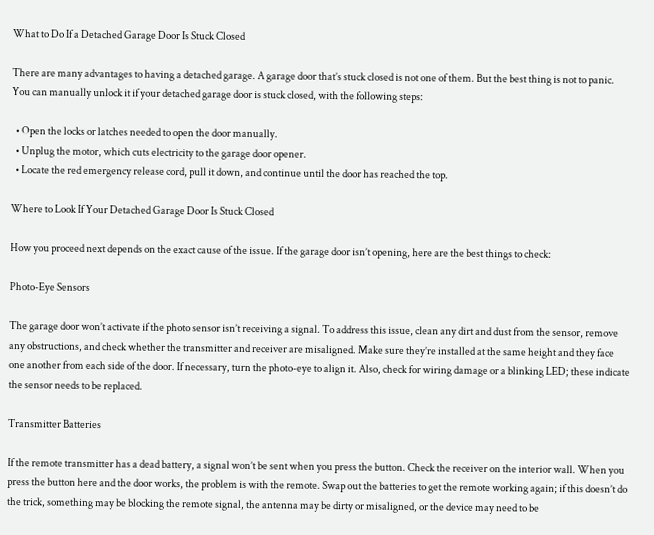What to Do If a Detached Garage Door Is Stuck Closed

There are many advantages to having a detached garage. A garage door that’s stuck closed is not one of them. But the best thing is not to panic. You can manually unlock it if your detached garage door is stuck closed, with the following steps:

  • Open the locks or latches needed to open the door manually.
  • Unplug the motor, which cuts electricity to the garage door opener.
  • Locate the red emergency release cord, pull it down, and continue until the door has reached the top.

Where to Look If Your Detached Garage Door Is Stuck Closed

How you proceed next depends on the exact cause of the issue. If the garage door isn’t opening, here are the best things to check:

Photo-Eye Sensors

The garage door won’t activate if the photo sensor isn’t receiving a signal. To address this issue, clean any dirt and dust from the sensor, remove any obstructions, and check whether the transmitter and receiver are misaligned. Make sure they’re installed at the same height and they face one another from each side of the door. If necessary, turn the photo-eye to align it. Also, check for wiring damage or a blinking LED; these indicate the sensor needs to be replaced.

Transmitter Batteries

If the remote transmitter has a dead battery, a signal won’t be sent when you press the button. Check the receiver on the interior wall. When you press the button here and the door works, the problem is with the remote. Swap out the batteries to get the remote working again; if this doesn’t do the trick, something may be blocking the remote signal, the antenna may be dirty or misaligned, or the device may need to be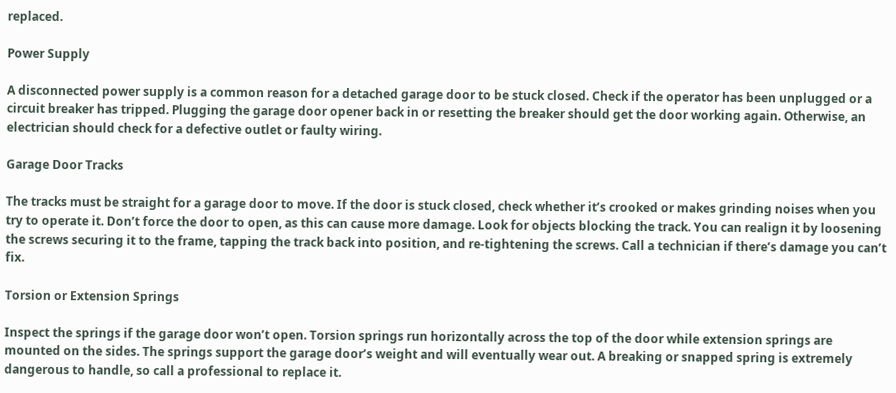replaced.

Power Supply

A disconnected power supply is a common reason for a detached garage door to be stuck closed. Check if the operator has been unplugged or a circuit breaker has tripped. Plugging the garage door opener back in or resetting the breaker should get the door working again. Otherwise, an electrician should check for a defective outlet or faulty wiring.

Garage Door Tracks

The tracks must be straight for a garage door to move. If the door is stuck closed, check whether it’s crooked or makes grinding noises when you try to operate it. Don’t force the door to open, as this can cause more damage. Look for objects blocking the track. You can realign it by loosening the screws securing it to the frame, tapping the track back into position, and re-tightening the screws. Call a technician if there’s damage you can’t fix.

Torsion or Extension Springs

Inspect the springs if the garage door won’t open. Torsion springs run horizontally across the top of the door while extension springs are mounted on the sides. The springs support the garage door’s weight and will eventually wear out. A breaking or snapped spring is extremely dangerous to handle, so call a professional to replace it.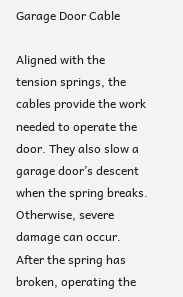Garage Door Cable

Aligned with the tension springs, the cables provide the work needed to operate the door. They also slow a garage door’s descent when the spring breaks. Otherwise, severe damage can occur. After the spring has broken, operating the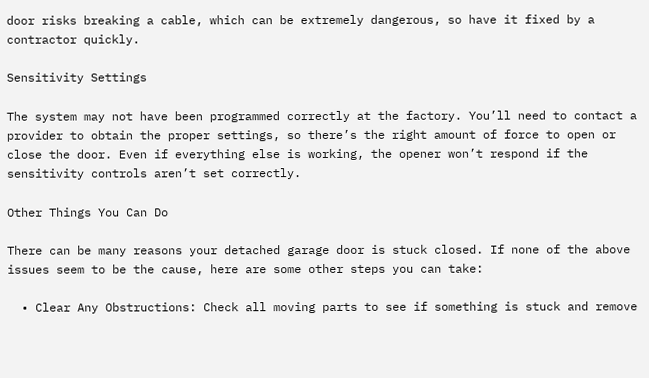door risks breaking a cable, which can be extremely dangerous, so have it fixed by a contractor quickly.

Sensitivity Settings

The system may not have been programmed correctly at the factory. You’ll need to contact a provider to obtain the proper settings, so there’s the right amount of force to open or close the door. Even if everything else is working, the opener won’t respond if the sensitivity controls aren’t set correctly.

Other Things You Can Do

There can be many reasons your detached garage door is stuck closed. If none of the above issues seem to be the cause, here are some other steps you can take:

  • Clear Any Obstructions: Check all moving parts to see if something is stuck and remove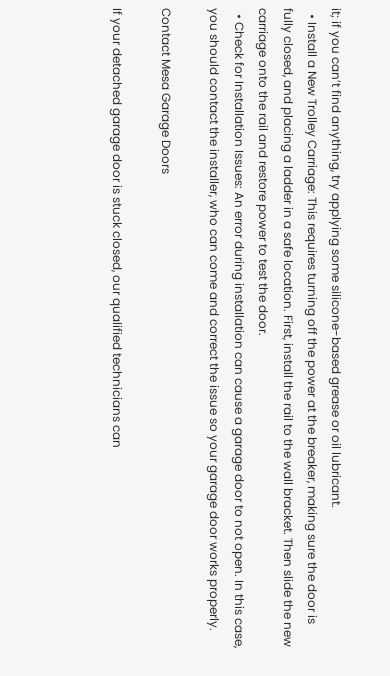it; if you can’t find anything, try applying some silicone-based grease or oil lubricant.
  • Install a New Trolley Carriage: This requires turning off the power at the breaker, making sure the door is fully closed, and placing a ladder in a safe location. First, install the rail to the wall bracket. Then slide the new carriage onto the rail and restore power to test the door.
  • Check for Installation Issues: An error during installation can cause a garage door to not open. In this case, you should contact the installer, who can come and correct the issue so your garage door works properly.

Contact Mesa Garage Doors

If your detached garage door is stuck closed, our qualified technicians can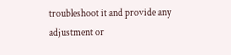troubleshoot it and provide any adjustment or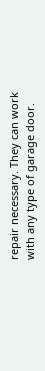repair necessary. They can work with any type of garage door.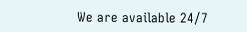We are available 24/7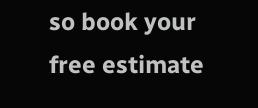so book your free estimate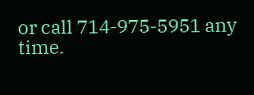or call 714-975-5951 any time.